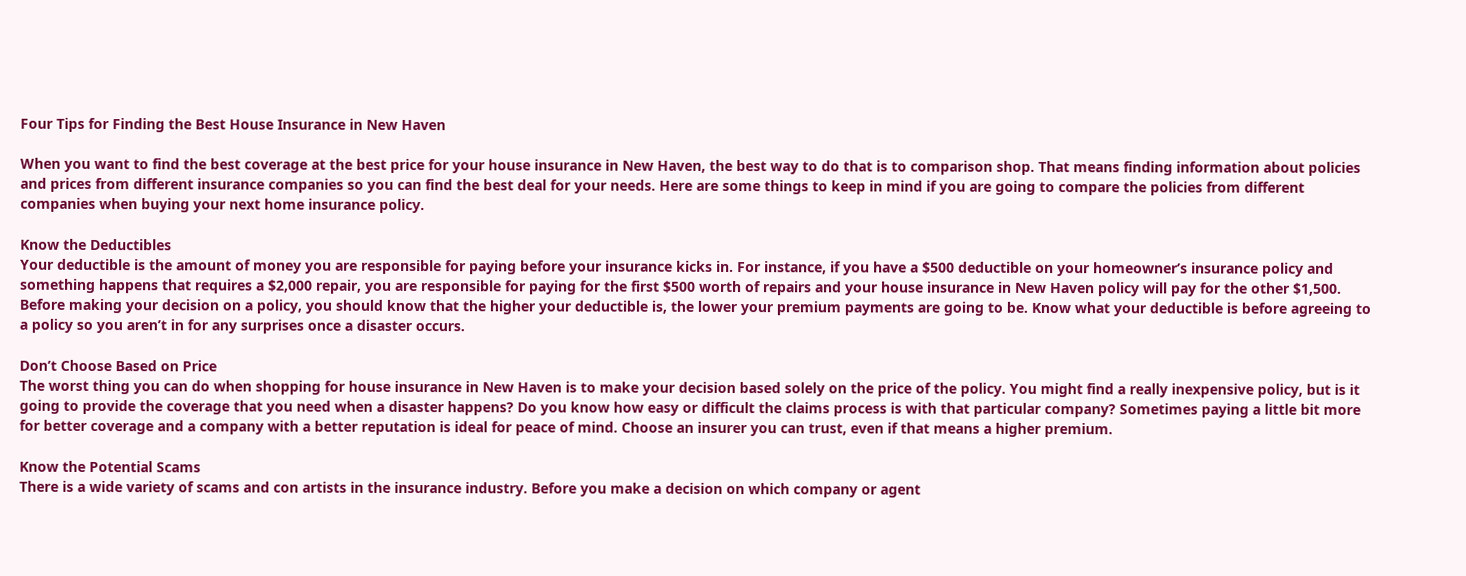Four Tips for Finding the Best House Insurance in New Haven

When you want to find the best coverage at the best price for your house insurance in New Haven, the best way to do that is to comparison shop. That means finding information about policies and prices from different insurance companies so you can find the best deal for your needs. Here are some things to keep in mind if you are going to compare the policies from different companies when buying your next home insurance policy.

Know the Deductibles
Your deductible is the amount of money you are responsible for paying before your insurance kicks in. For instance, if you have a $500 deductible on your homeowner’s insurance policy and something happens that requires a $2,000 repair, you are responsible for paying for the first $500 worth of repairs and your house insurance in New Haven policy will pay for the other $1,500. Before making your decision on a policy, you should know that the higher your deductible is, the lower your premium payments are going to be. Know what your deductible is before agreeing to a policy so you aren’t in for any surprises once a disaster occurs.

Don’t Choose Based on Price
The worst thing you can do when shopping for house insurance in New Haven is to make your decision based solely on the price of the policy. You might find a really inexpensive policy, but is it going to provide the coverage that you need when a disaster happens? Do you know how easy or difficult the claims process is with that particular company? Sometimes paying a little bit more for better coverage and a company with a better reputation is ideal for peace of mind. Choose an insurer you can trust, even if that means a higher premium.

Know the Potential Scams
There is a wide variety of scams and con artists in the insurance industry. Before you make a decision on which company or agent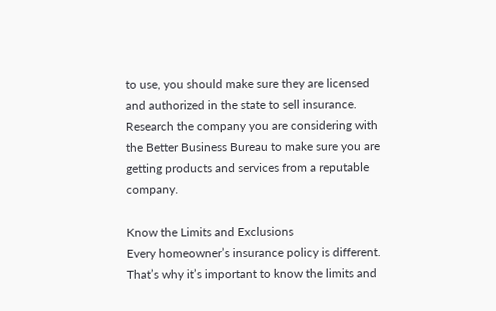to use, you should make sure they are licensed and authorized in the state to sell insurance. Research the company you are considering with the Better Business Bureau to make sure you are getting products and services from a reputable company.

Know the Limits and Exclusions
Every homeowner’s insurance policy is different. That’s why it’s important to know the limits and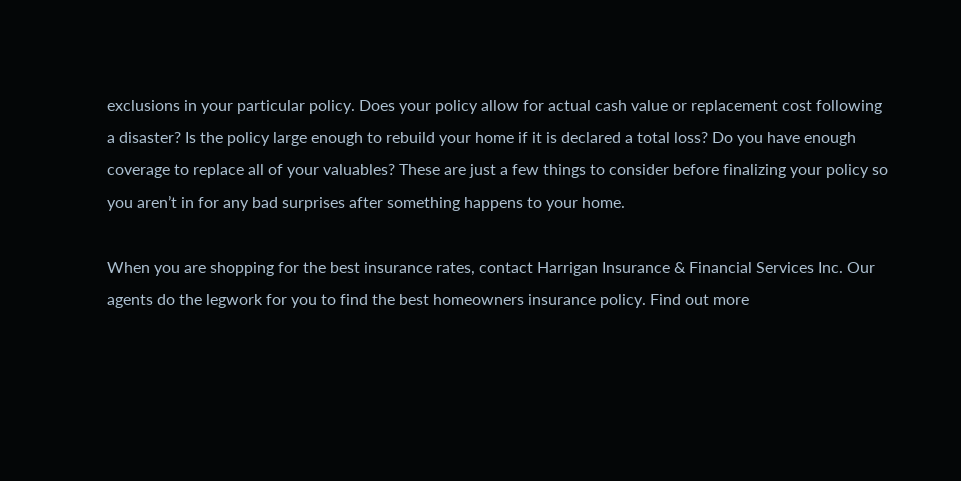exclusions in your particular policy. Does your policy allow for actual cash value or replacement cost following a disaster? Is the policy large enough to rebuild your home if it is declared a total loss? Do you have enough coverage to replace all of your valuables? These are just a few things to consider before finalizing your policy so you aren’t in for any bad surprises after something happens to your home.

When you are shopping for the best insurance rates, contact Harrigan Insurance & Financial Services Inc. Our agents do the legwork for you to find the best homeowners insurance policy. Find out more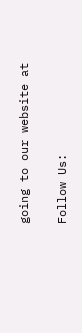going to our website at

Follow Us: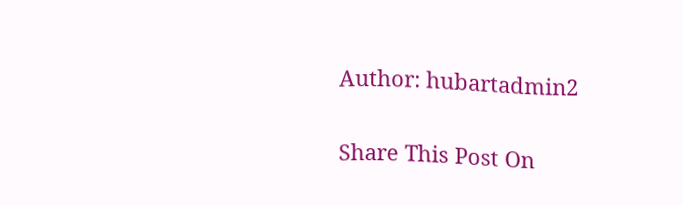Author: hubartadmin2

Share This Post On